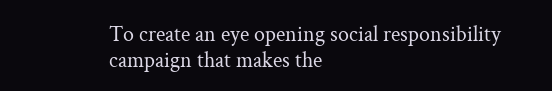To create an eye opening social responsibility campaign that makes the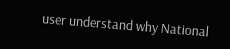user understand why National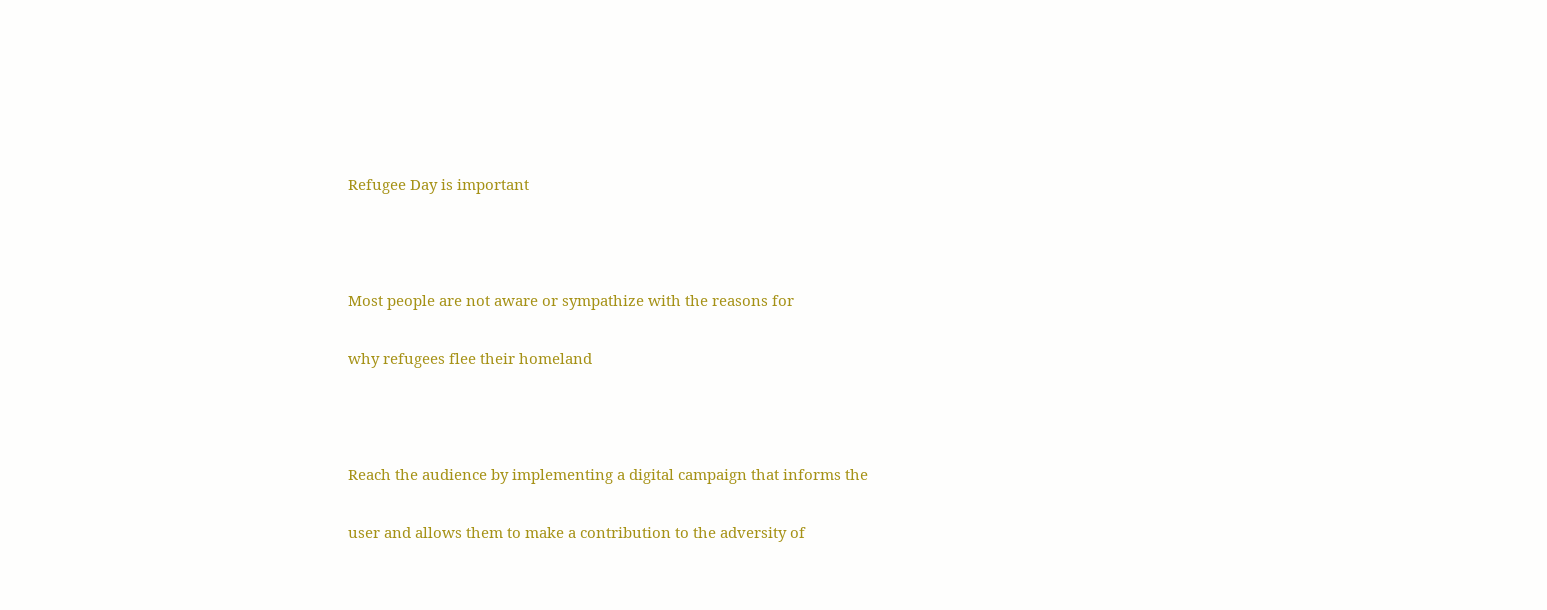Refugee Day is important



Most people are not aware or sympathize with the reasons for

why refugees flee their homeland



Reach the audience by implementing a digital campaign that informs the

user and allows them to make a contribution to the adversity of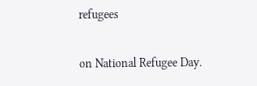refugees

on National Refugee Day.